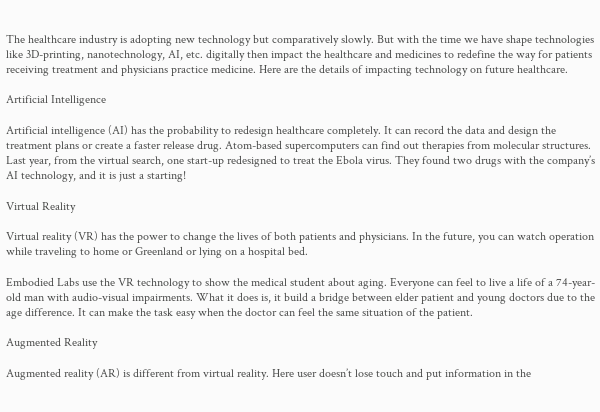The healthcare industry is adopting new technology but comparatively slowly. But with the time we have shape technologies like 3D-printing, nanotechnology, AI, etc. digitally then impact the healthcare and medicines to redefine the way for patients receiving treatment and physicians practice medicine. Here are the details of impacting technology on future healthcare.

Artificial Intelligence

Artificial intelligence (AI) has the probability to redesign healthcare completely. It can record the data and design the treatment plans or create a faster release drug. Atom-based supercomputers can find out therapies from molecular structures. Last year, from the virtual search, one start-up redesigned to treat the Ebola virus. They found two drugs with the company’s AI technology, and it is just a starting!

Virtual Reality

Virtual reality (VR) has the power to change the lives of both patients and physicians. In the future, you can watch operation while traveling to home or Greenland or lying on a hospital bed.

Embodied Labs use the VR technology to show the medical student about aging. Everyone can feel to live a life of a 74-year-old man with audio-visual impairments. What it does is, it build a bridge between elder patient and young doctors due to the age difference. It can make the task easy when the doctor can feel the same situation of the patient.

Augmented Reality

Augmented reality (AR) is different from virtual reality. Here user doesn’t lose touch and put information in the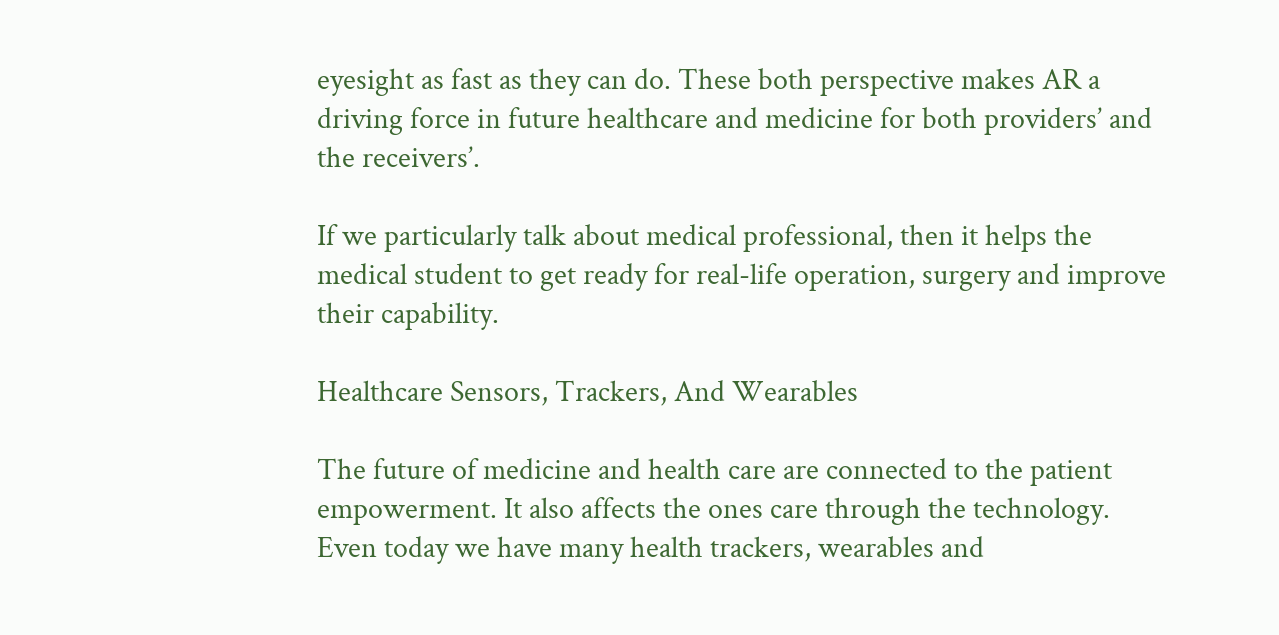eyesight as fast as they can do. These both perspective makes AR a driving force in future healthcare and medicine for both providers’ and the receivers’.

If we particularly talk about medical professional, then it helps the medical student to get ready for real-life operation, surgery and improve their capability.

Healthcare Sensors, Trackers, And Wearables

The future of medicine and health care are connected to the patient empowerment. It also affects the ones care through the technology. Even today we have many health trackers, wearables and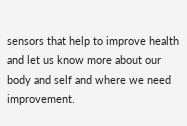sensors that help to improve health and let us know more about our body and self and where we need improvement.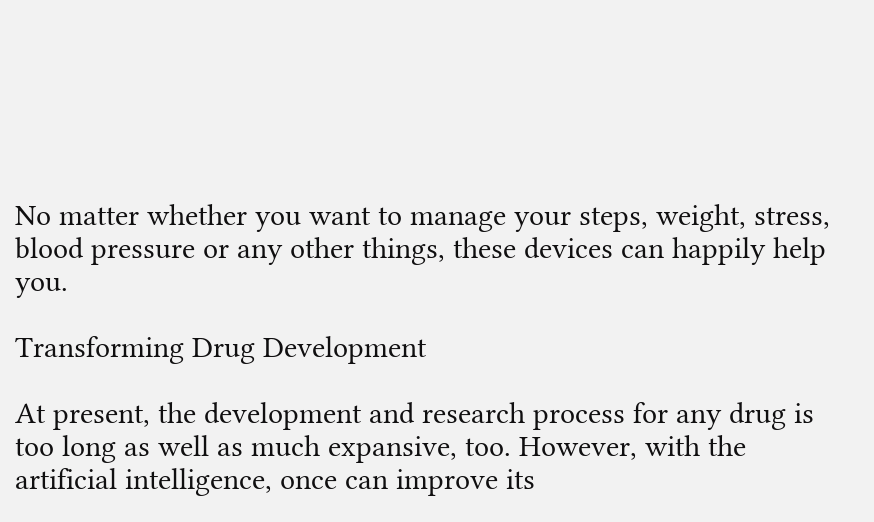No matter whether you want to manage your steps, weight, stress, blood pressure or any other things, these devices can happily help you.

Transforming Drug Development

At present, the development and research process for any drug is too long as well as much expansive, too. However, with the artificial intelligence, once can improve its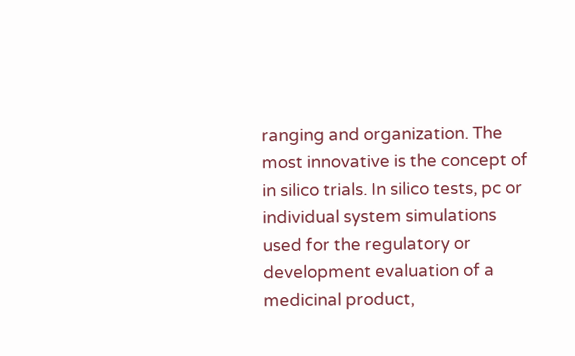ranging and organization. The most innovative is the concept of in silico trials. In silico tests, pc or individual system simulations used for the regulatory or development evaluation of a medicinal product,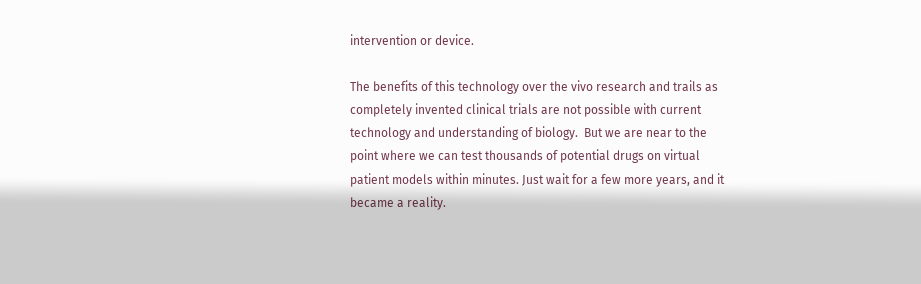intervention or device.

The benefits of this technology over the vivo research and trails as completely invented clinical trials are not possible with current technology and understanding of biology.  But we are near to the point where we can test thousands of potential drugs on virtual patient models within minutes. Just wait for a few more years, and it became a reality.